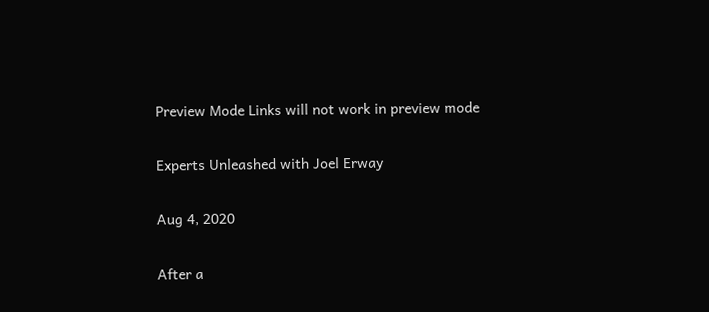Preview Mode Links will not work in preview mode

Experts Unleashed with Joel Erway

Aug 4, 2020

After a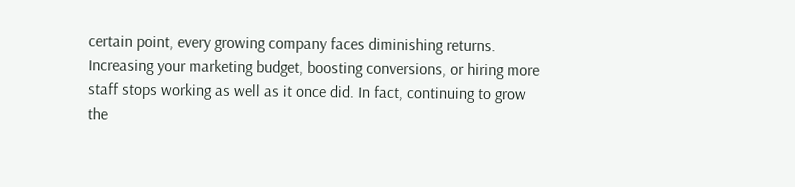certain point, every growing company faces diminishing returns. Increasing your marketing budget, boosting conversions, or hiring more staff stops working as well as it once did. In fact, continuing to grow the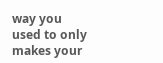way you used to only makes your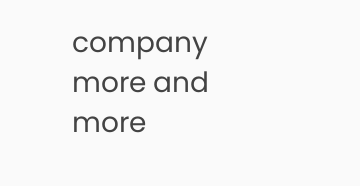company more and more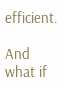efficient.

And what if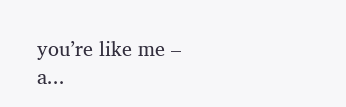you’re like me – a...